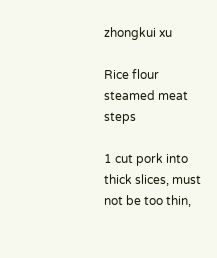zhongkui xu

Rice flour steamed meat steps

1 cut pork into thick slices, must not be too thin,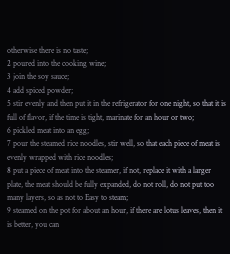otherwise there is no taste;
2 poured into the cooking wine;
3 join the soy sauce;
4 add spiced powder;
5 stir evenly and then put it in the refrigerator for one night, so that it is full of flavor, if the time is tight, marinate for an hour or two;
6 pickled meat into an egg;
7 pour the steamed rice noodles, stir well, so that each piece of meat is evenly wrapped with rice noodles;
8 put a piece of meat into the steamer, if not, replace it with a larger plate, the meat should be fully expanded, do not roll, do not put too many layers, so as not to Easy to steam;
9 steamed on the pot for about an hour, if there are lotus leaves, then it is better, you can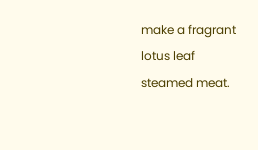make a fragrant lotus leaf steamed meat.